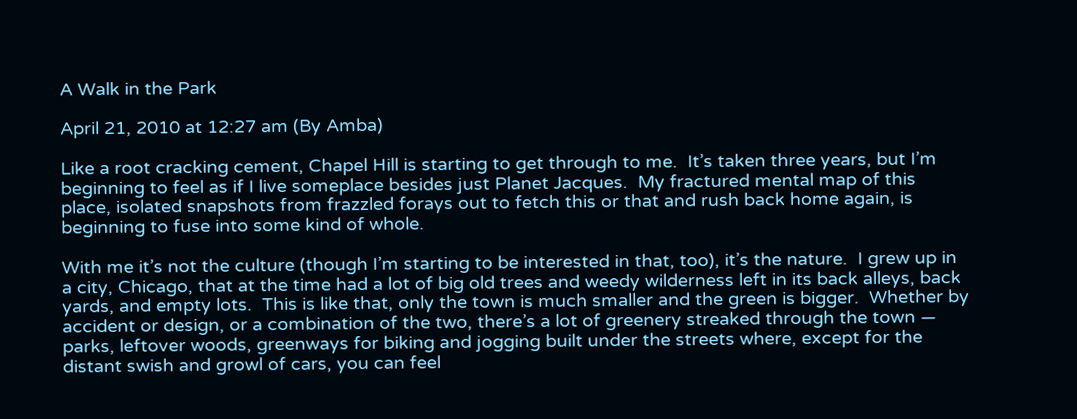A Walk in the Park

April 21, 2010 at 12:27 am (By Amba)

Like a root cracking cement, Chapel Hill is starting to get through to me.  It’s taken three years, but I’m beginning to feel as if I live someplace besides just Planet Jacques.  My fractured mental map of this place, isolated snapshots from frazzled forays out to fetch this or that and rush back home again, is beginning to fuse into some kind of whole.

With me it’s not the culture (though I’m starting to be interested in that, too), it’s the nature.  I grew up in a city, Chicago, that at the time had a lot of big old trees and weedy wilderness left in its back alleys, back yards, and empty lots.  This is like that, only the town is much smaller and the green is bigger.  Whether by accident or design, or a combination of the two, there’s a lot of greenery streaked through the town — parks, leftover woods, greenways for biking and jogging built under the streets where, except for the distant swish and growl of cars, you can feel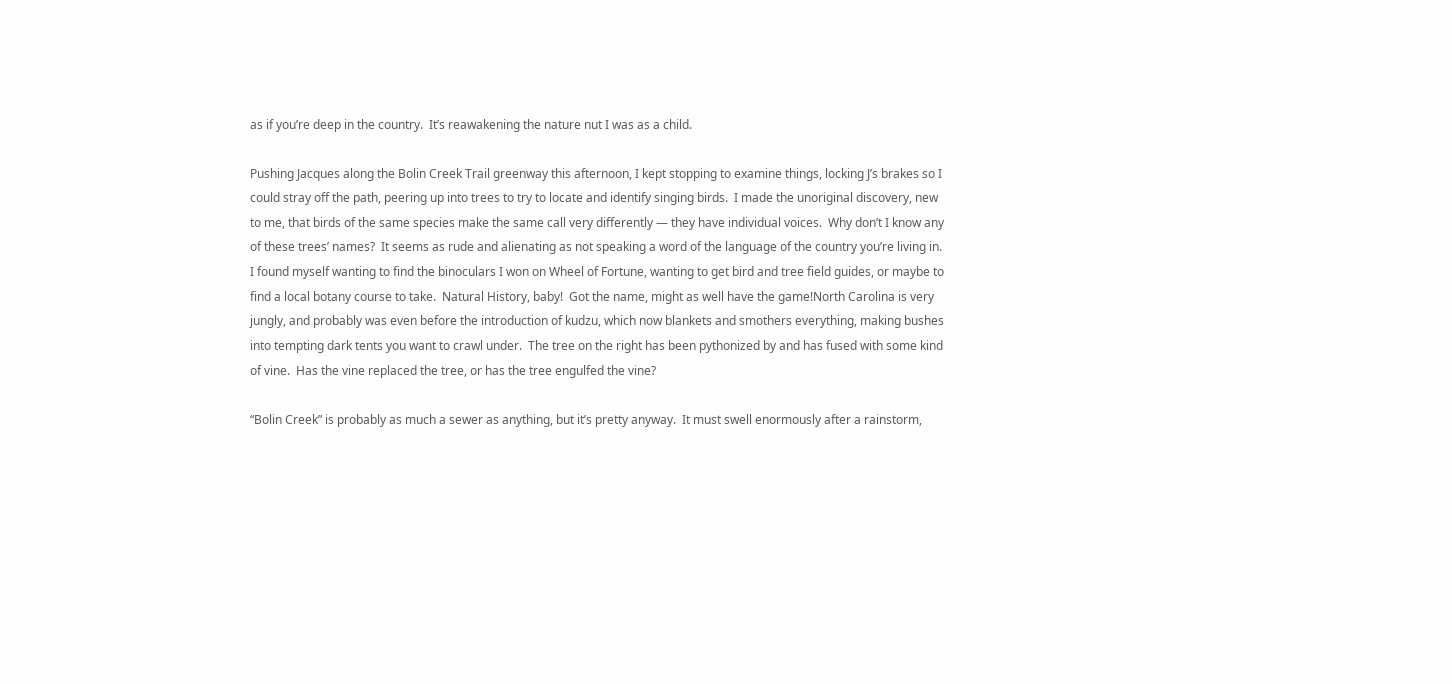as if you’re deep in the country.  It’s reawakening the nature nut I was as a child.

Pushing Jacques along the Bolin Creek Trail greenway this afternoon, I kept stopping to examine things, locking J’s brakes so I could stray off the path, peering up into trees to try to locate and identify singing birds.  I made the unoriginal discovery, new to me, that birds of the same species make the same call very differently — they have individual voices.  Why don’t I know any of these trees’ names?  It seems as rude and alienating as not speaking a word of the language of the country you’re living in.  I found myself wanting to find the binoculars I won on Wheel of Fortune, wanting to get bird and tree field guides, or maybe to find a local botany course to take.  Natural History, baby!  Got the name, might as well have the game!North Carolina is very jungly, and probably was even before the introduction of kudzu, which now blankets and smothers everything, making bushes into tempting dark tents you want to crawl under.  The tree on the right has been pythonized by and has fused with some kind of vine.  Has the vine replaced the tree, or has the tree engulfed the vine?

“Bolin Creek” is probably as much a sewer as anything, but it’s pretty anyway.  It must swell enormously after a rainstorm,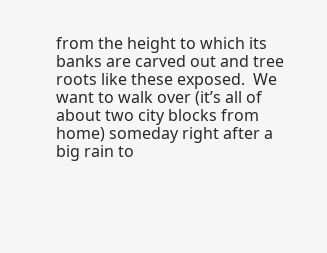from the height to which its banks are carved out and tree roots like these exposed.  We want to walk over (it’s all of about two city blocks from home) someday right after a big rain to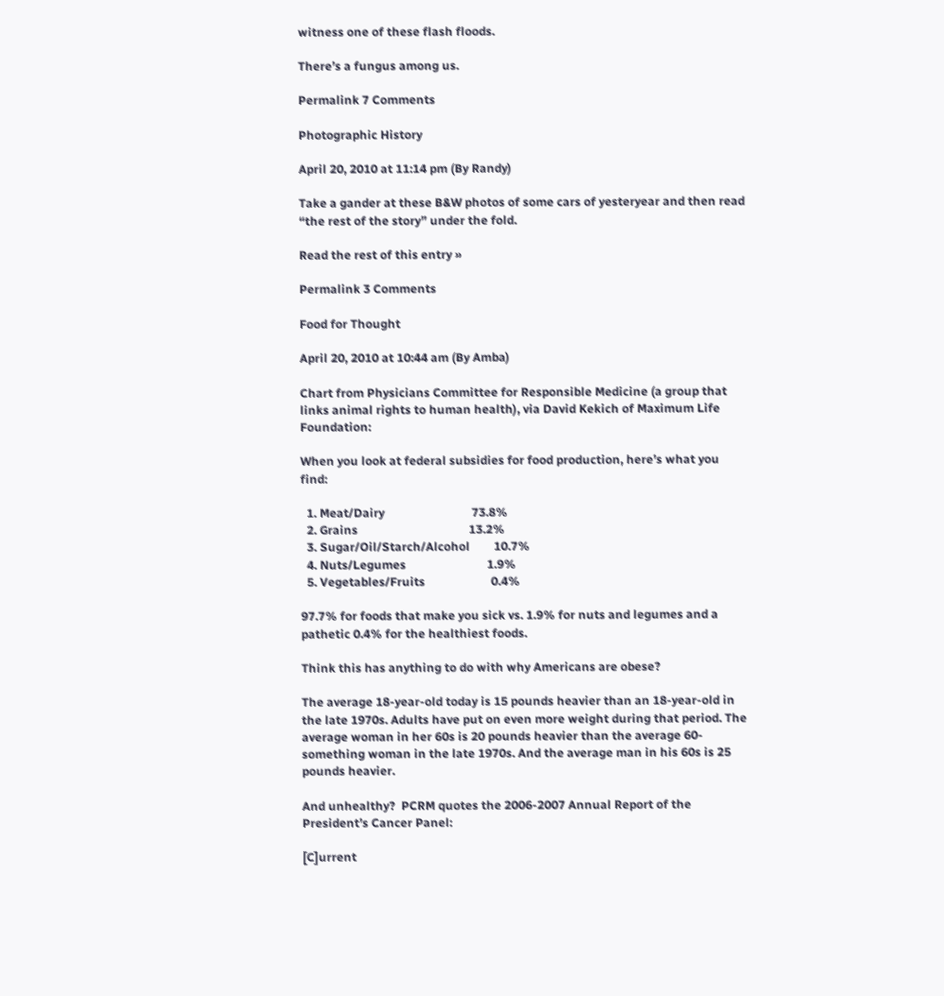witness one of these flash floods.

There’s a fungus among us.

Permalink 7 Comments

Photographic History

April 20, 2010 at 11:14 pm (By Randy)

Take a gander at these B&W photos of some cars of yesteryear and then read “the rest of the story” under the fold.

Read the rest of this entry »

Permalink 3 Comments

Food for Thought

April 20, 2010 at 10:44 am (By Amba)

Chart from Physicians Committee for Responsible Medicine (a group that links animal rights to human health), via David Kekich of Maximum Life Foundation:

When you look at federal subsidies for food production, here’s what you find:

  1. Meat/Dairy                             73.8%
  2. Grains                                     13.2%
  3. Sugar/Oil/Starch/Alcohol        10.7%
  4. Nuts/Legumes                           1.9%
  5. Vegetables/Fruits                      0.4%

97.7% for foods that make you sick vs. 1.9% for nuts and legumes and a pathetic 0.4% for the healthiest foods.

Think this has anything to do with why Americans are obese?

The average 18-year-old today is 15 pounds heavier than an 18-year-old in the late 1970s. Adults have put on even more weight during that period. The average woman in her 60s is 20 pounds heavier than the average 60-something woman in the late 1970s. And the average man in his 60s is 25 pounds heavier.

And unhealthy?  PCRM quotes the 2006-2007 Annual Report of the President’s Cancer Panel:

[C]urrent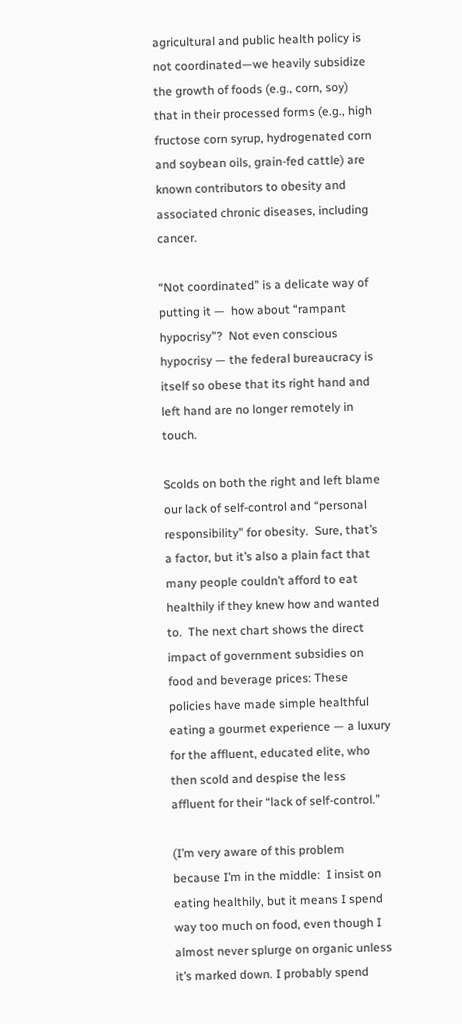agricultural and public health policy is not coordinated—we heavily subsidize the growth of foods (e.g., corn, soy) that in their processed forms (e.g., high fructose corn syrup, hydrogenated corn and soybean oils, grain-fed cattle) are known contributors to obesity and associated chronic diseases, including cancer.

“Not coordinated” is a delicate way of putting it —  how about “rampant hypocrisy”?  Not even conscious hypocrisy — the federal bureaucracy is itself so obese that its right hand and left hand are no longer remotely in touch.

Scolds on both the right and left blame our lack of self-control and “personal responsibility” for obesity.  Sure, that’s a factor, but it’s also a plain fact that many people couldn’t afford to eat healthily if they knew how and wanted to.  The next chart shows the direct impact of government subsidies on food and beverage prices: These policies have made simple healthful eating a gourmet experience — a luxury for the affluent, educated elite, who then scold and despise the less affluent for their “lack of self-control.”

(I’m very aware of this problem because I’m in the middle:  I insist on eating healthily, but it means I spend way too much on food, even though I almost never splurge on organic unless it’s marked down. I probably spend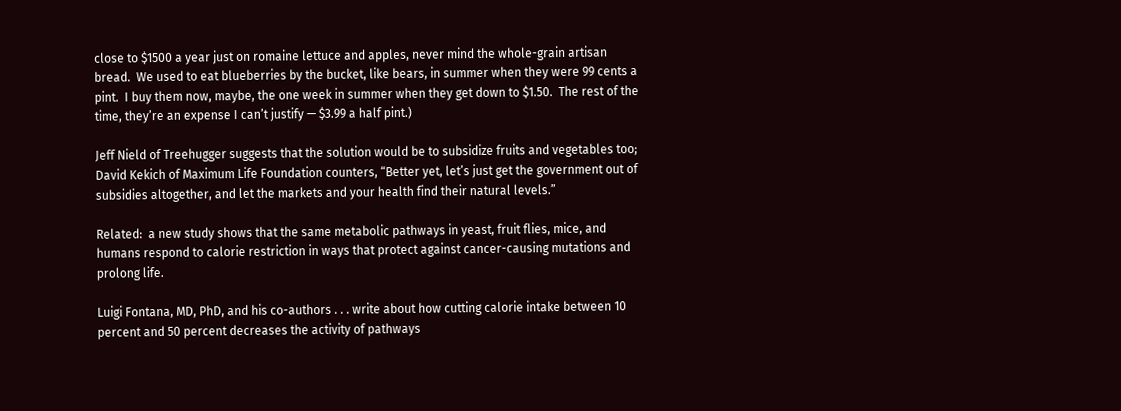close to $1500 a year just on romaine lettuce and apples, never mind the whole-grain artisan bread.  We used to eat blueberries by the bucket, like bears, in summer when they were 99 cents a pint.  I buy them now, maybe, the one week in summer when they get down to $1.50.  The rest of the time, they’re an expense I can’t justify — $3.99 a half pint.)

Jeff Nield of Treehugger suggests that the solution would be to subsidize fruits and vegetables too; David Kekich of Maximum Life Foundation counters, “Better yet, let’s just get the government out of subsidies altogether, and let the markets and your health find their natural levels.”

Related:  a new study shows that the same metabolic pathways in yeast, fruit flies, mice, and humans respond to calorie restriction in ways that protect against cancer-causing mutations and prolong life.

Luigi Fontana, MD, PhD, and his co-authors . . . write about how cutting calorie intake between 10 percent and 50 percent decreases the activity of pathways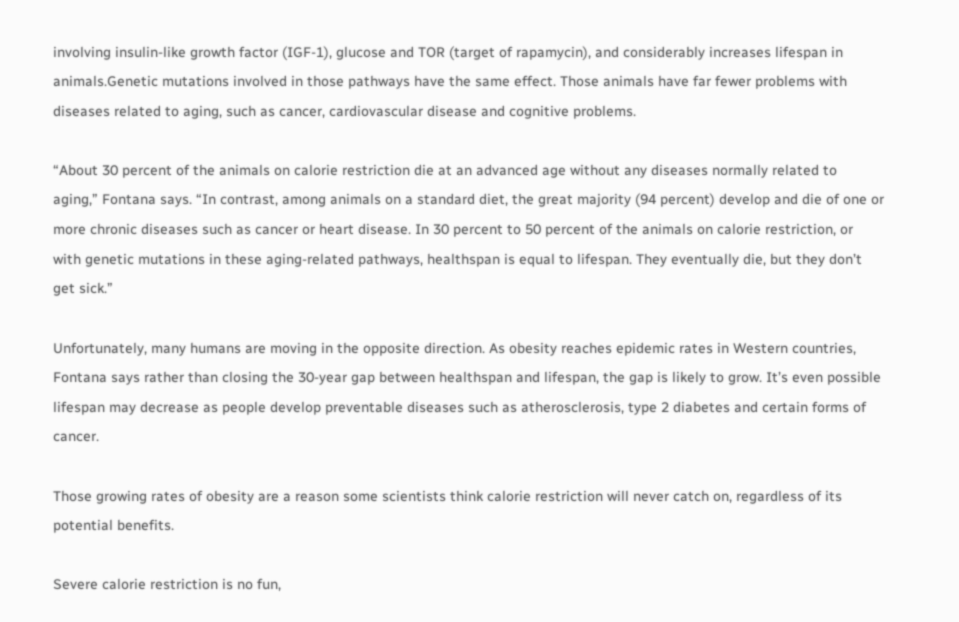involving insulin-like growth factor (IGF-1), glucose and TOR (target of rapamycin), and considerably increases lifespan in animals.Genetic mutations involved in those pathways have the same effect. Those animals have far fewer problems with diseases related to aging, such as cancer, cardiovascular disease and cognitive problems.

“About 30 percent of the animals on calorie restriction die at an advanced age without any diseases normally related to aging,” Fontana says. “In contrast, among animals on a standard diet, the great majority (94 percent) develop and die of one or more chronic diseases such as cancer or heart disease. In 30 percent to 50 percent of the animals on calorie restriction, or with genetic mutations in these aging-related pathways, healthspan is equal to lifespan. They eventually die, but they don’t get sick.”

Unfortunately, many humans are moving in the opposite direction. As obesity reaches epidemic rates in Western countries, Fontana says rather than closing the 30-year gap between healthspan and lifespan, the gap is likely to grow. It’s even possible lifespan may decrease as people develop preventable diseases such as atherosclerosis, type 2 diabetes and certain forms of cancer.

Those growing rates of obesity are a reason some scientists think calorie restriction will never catch on, regardless of its potential benefits.

Severe calorie restriction is no fun,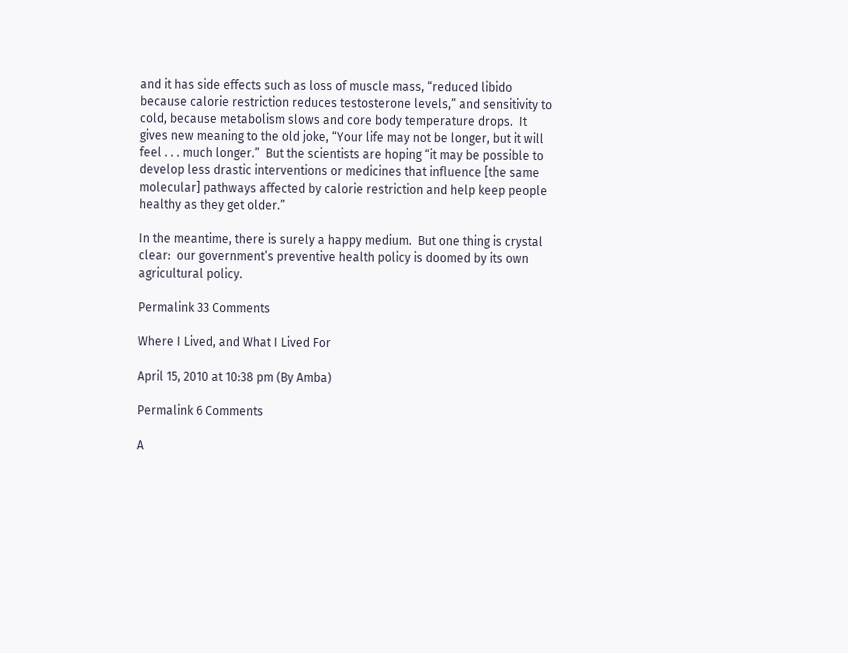and it has side effects such as loss of muscle mass, “reduced libido because calorie restriction reduces testosterone levels,” and sensitivity to cold, because metabolism slows and core body temperature drops.  It gives new meaning to the old joke, “Your life may not be longer, but it will feel . . . much longer.”  But the scientists are hoping “it may be possible to develop less drastic interventions or medicines that influence [the same molecular] pathways affected by calorie restriction and help keep people healthy as they get older.”

In the meantime, there is surely a happy medium.  But one thing is crystal clear:  our government’s preventive health policy is doomed by its own agricultural policy.

Permalink 33 Comments

Where I Lived, and What I Lived For

April 15, 2010 at 10:38 pm (By Amba)

Permalink 6 Comments

A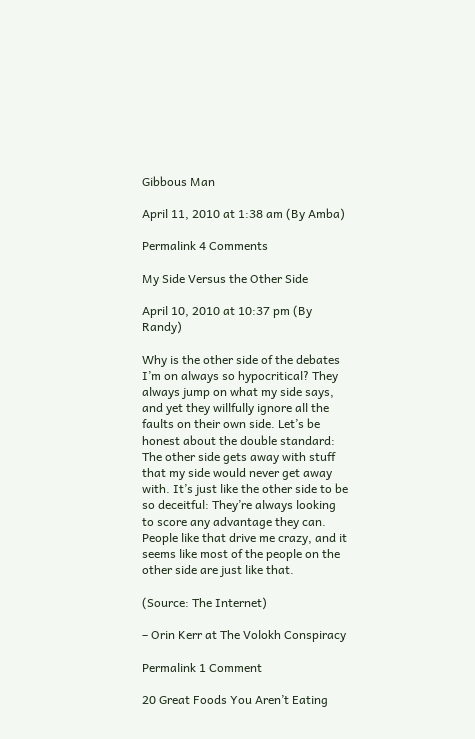Gibbous Man

April 11, 2010 at 1:38 am (By Amba)

Permalink 4 Comments

My Side Versus the Other Side

April 10, 2010 at 10:37 pm (By Randy)

Why is the other side of the debates I’m on always so hypocritical? They always jump on what my side says, and yet they willfully ignore all the faults on their own side. Let’s be honest about the double standard: The other side gets away with stuff that my side would never get away with. It’s just like the other side to be so deceitful: They’re always looking to score any advantage they can. People like that drive me crazy, and it seems like most of the people on the other side are just like that.

(Source: The Internet)

– Orin Kerr at The Volokh Conspiracy

Permalink 1 Comment

20 Great Foods You Aren’t Eating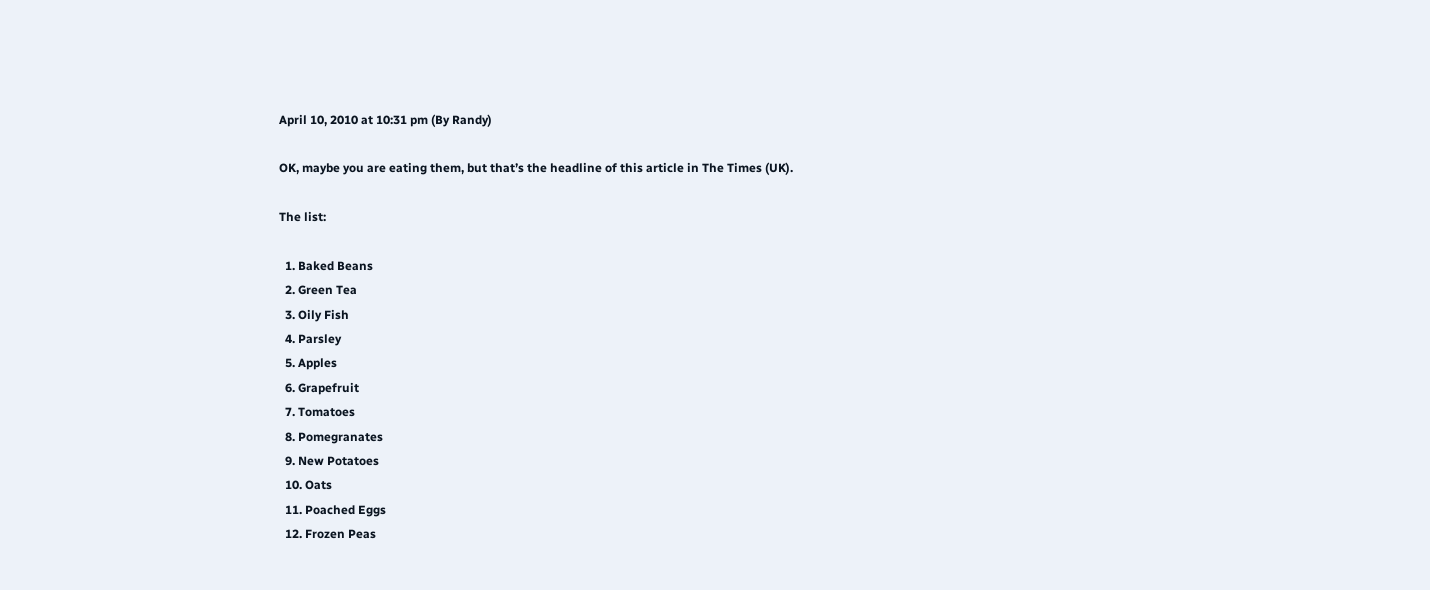April 10, 2010 at 10:31 pm (By Randy)

OK, maybe you are eating them, but that’s the headline of this article in The Times (UK).

The list:

  1. Baked Beans
  2. Green Tea
  3. Oily Fish
  4. Parsley
  5. Apples
  6. Grapefruit
  7. Tomatoes
  8. Pomegranates
  9. New Potatoes
  10. Oats
  11. Poached Eggs
  12. Frozen Peas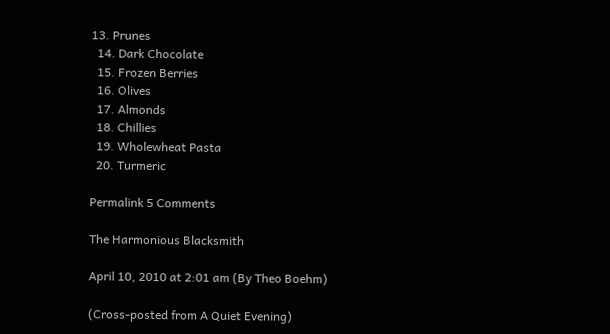13. Prunes
  14. Dark Chocolate
  15. Frozen Berries
  16. Olives
  17. Almonds
  18. Chillies
  19. Wholewheat Pasta
  20. Turmeric

Permalink 5 Comments

The Harmonious Blacksmith

April 10, 2010 at 2:01 am (By Theo Boehm)

(Cross-posted from A Quiet Evening)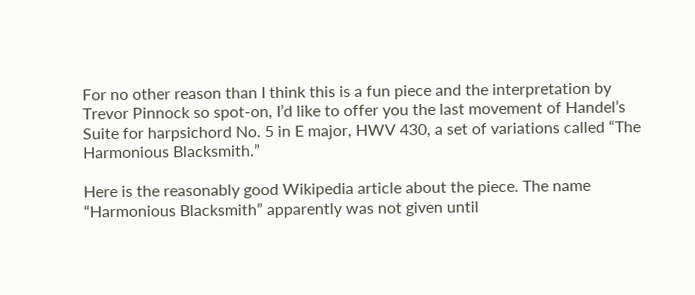For no other reason than I think this is a fun piece and the interpretation by Trevor Pinnock so spot-on, I’d like to offer you the last movement of Handel’s Suite for harpsichord No. 5 in E major, HWV 430, a set of variations called “The Harmonious Blacksmith.”

Here is the reasonably good Wikipedia article about the piece. The name “Harmonious Blacksmith” apparently was not given until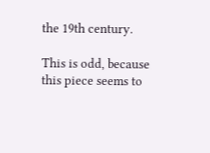the 19th century.

This is odd, because this piece seems to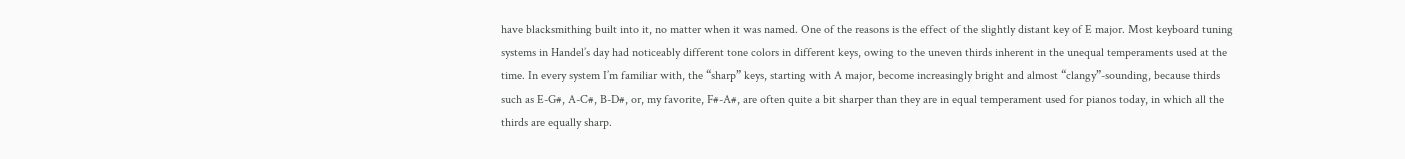have blacksmithing built into it, no matter when it was named. One of the reasons is the effect of the slightly distant key of E major. Most keyboard tuning systems in Handel’s day had noticeably different tone colors in different keys, owing to the uneven thirds inherent in the unequal temperaments used at the time. In every system I’m familiar with, the “sharp” keys, starting with A major, become increasingly bright and almost “clangy”-sounding, because thirds such as E-G#, A-C#, B-D#, or, my favorite, F#-A#, are often quite a bit sharper than they are in equal temperament used for pianos today, in which all the thirds are equally sharp.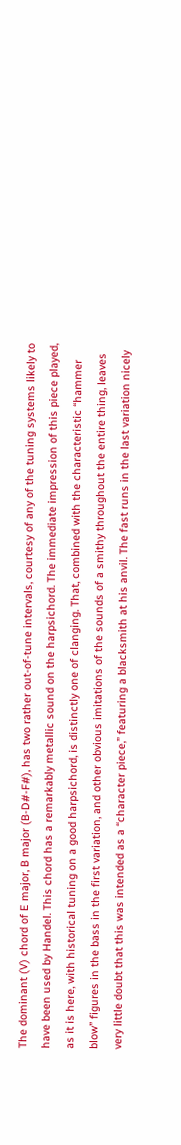The dominant (V) chord of E major, B major (B-D#-F#), has two rather out-of-tune intervals, courtesy of any of the tuning systems likely to have been used by Handel. This chord has a remarkably metallic sound on the harpsichord. The immediate impression of this piece played, as it is here, with historical tuning on a good harpsichord, is distinctly one of clanging. That, combined with the characteristic “hammer blow” figures in the bass in the first variation, and other obvious imitations of the sounds of a smithy throughout the entire thing, leaves very little doubt that this was intended as a “character piece,” featuring a blacksmith at his anvil. The fast runs in the last variation nicely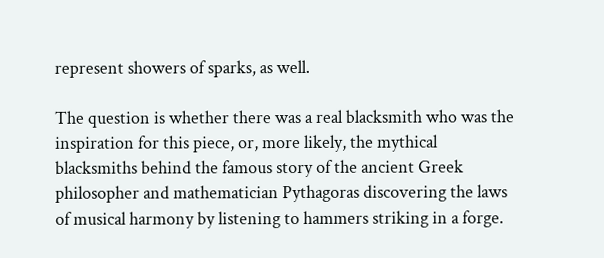represent showers of sparks, as well.

The question is whether there was a real blacksmith who was the inspiration for this piece, or, more likely, the mythical blacksmiths behind the famous story of the ancient Greek philosopher and mathematician Pythagoras discovering the laws of musical harmony by listening to hammers striking in a forge.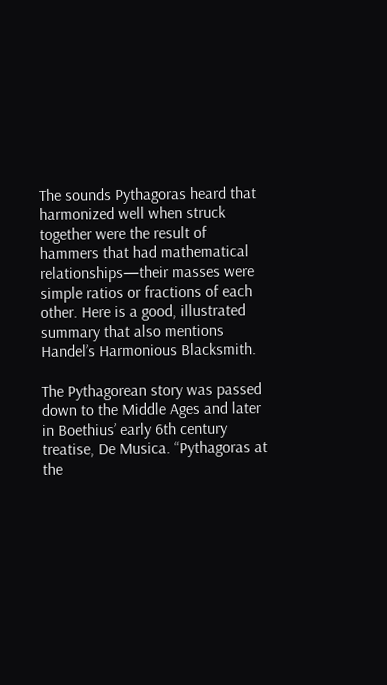The sounds Pythagoras heard that harmonized well when struck together were the result of hammers that had mathematical relationships—their masses were simple ratios or fractions of each other. Here is a good, illustrated summary that also mentions Handel’s Harmonious Blacksmith.

The Pythagorean story was passed down to the Middle Ages and later in Boethius’ early 6th century treatise, De Musica. “Pythagoras at the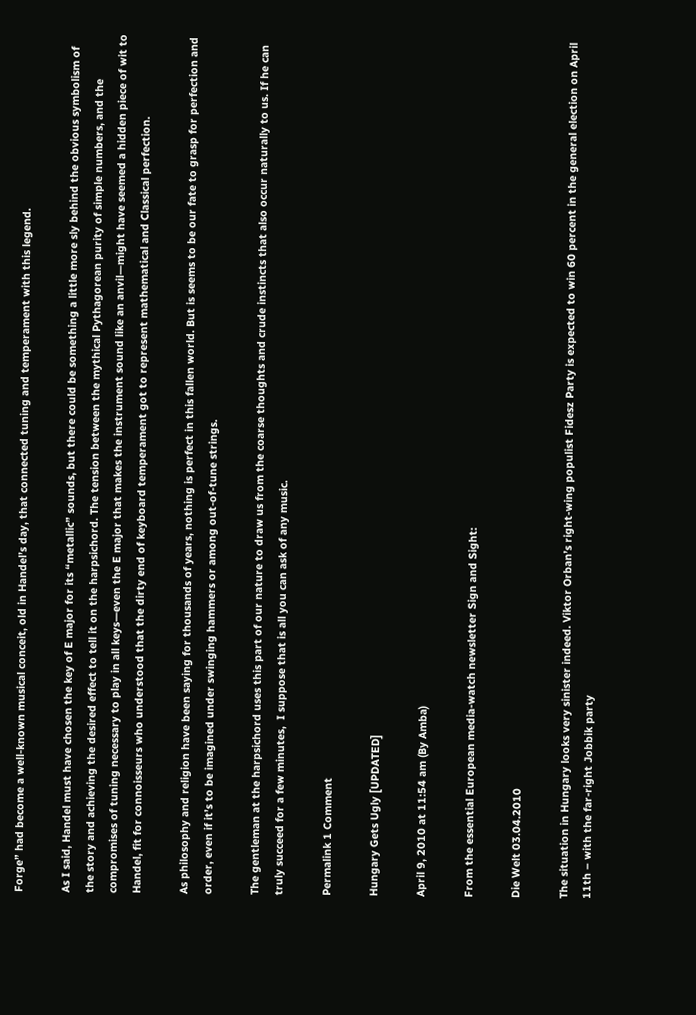Forge” had become a well-known musical conceit, old in Handel’s day, that connected tuning and temperament with this legend.

As I said, Handel must have chosen the key of E major for its “metallic” sounds, but there could be something a little more sly behind the obvious symbolism of the story and achieving the desired effect to tell it on the harpsichord. The tension between the mythical Pythagorean purity of simple numbers, and the compromises of tuning necessary to play in all keys—even the E major that makes the instrument sound like an anvil—might have seemed a hidden piece of wit to Handel, fit for connoisseurs who understood that the dirty end of keyboard temperament got to represent mathematical and Classical perfection.

As philosophy and religion have been saying for thousands of years, nothing is perfect in this fallen world. But is seems to be our fate to grasp for perfection and order, even if it’s to be imagined under swinging hammers or among out-of-tune strings.

The gentleman at the harpsichord uses this part of our nature to draw us from the coarse thoughts and crude instincts that also occur naturally to us. If he can truly succeed for a few minutes,  I suppose that is all you can ask of any music.

Permalink 1 Comment

Hungary Gets Ugly [UPDATED]

April 9, 2010 at 11:54 am (By Amba)

From the essential European media-watch newsletter Sign and Sight:

Die Welt 03.04.2010

The situation in Hungary looks very sinister indeed. Viktor Orban’s right-wing populist Fidesz Party is expected to win 60 percent in the general election on April 11th – with the far-right Jobbik party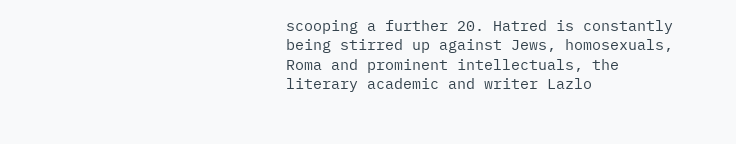scooping a further 20. Hatred is constantly being stirred up against Jews, homosexuals, Roma and prominent intellectuals, the literary academic and writer Lazlo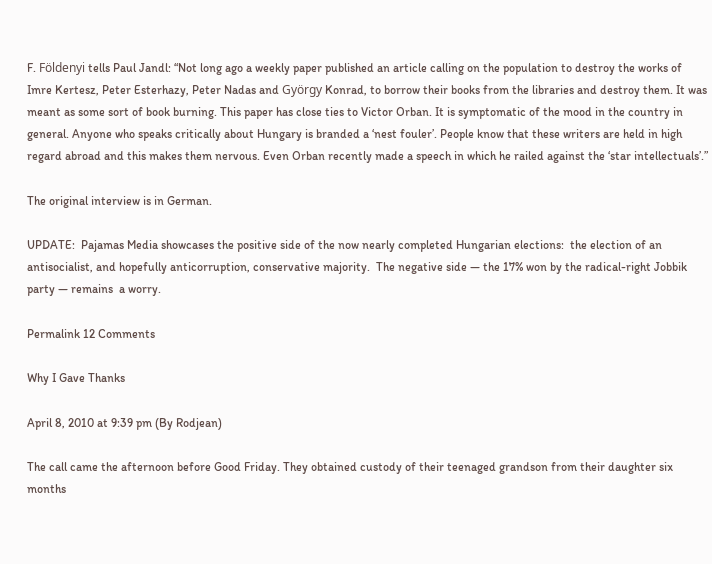F. Földenyi tells Paul Jandl: “Not long ago a weekly paper published an article calling on the population to destroy the works of Imre Kertesz, Peter Esterhazy, Peter Nadas and György Konrad, to borrow their books from the libraries and destroy them. It was meant as some sort of book burning. This paper has close ties to Victor Orban. It is symptomatic of the mood in the country in general. Anyone who speaks critically about Hungary is branded a ‘nest fouler’. People know that these writers are held in high regard abroad and this makes them nervous. Even Orban recently made a speech in which he railed against the ‘star intellectuals’.”

The original interview is in German.

UPDATE:  Pajamas Media showcases the positive side of the now nearly completed Hungarian elections:  the election of an antisocialist, and hopefully anticorruption, conservative majority.  The negative side — the 17% won by the radical-right Jobbik party — remains  a worry.

Permalink 12 Comments

Why I Gave Thanks

April 8, 2010 at 9:39 pm (By Rodjean)

The call came the afternoon before Good Friday. They obtained custody of their teenaged grandson from their daughter six months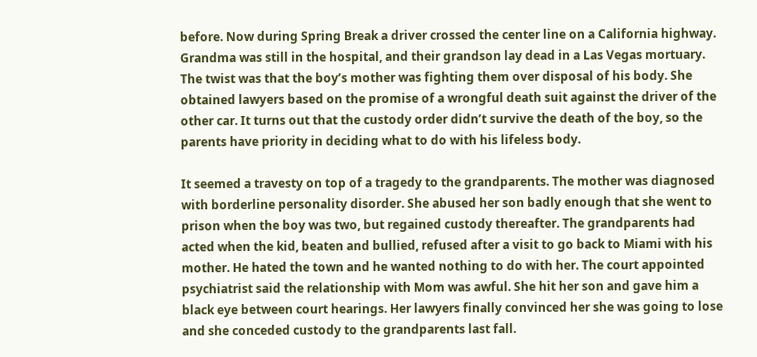before. Now during Spring Break a driver crossed the center line on a California highway. Grandma was still in the hospital, and their grandson lay dead in a Las Vegas mortuary. The twist was that the boy’s mother was fighting them over disposal of his body. She obtained lawyers based on the promise of a wrongful death suit against the driver of the other car. It turns out that the custody order didn’t survive the death of the boy, so the parents have priority in deciding what to do with his lifeless body.

It seemed a travesty on top of a tragedy to the grandparents. The mother was diagnosed with borderline personality disorder. She abused her son badly enough that she went to prison when the boy was two, but regained custody thereafter. The grandparents had acted when the kid, beaten and bullied, refused after a visit to go back to Miami with his mother. He hated the town and he wanted nothing to do with her. The court appointed psychiatrist said the relationship with Mom was awful. She hit her son and gave him a black eye between court hearings. Her lawyers finally convinced her she was going to lose and she conceded custody to the grandparents last fall.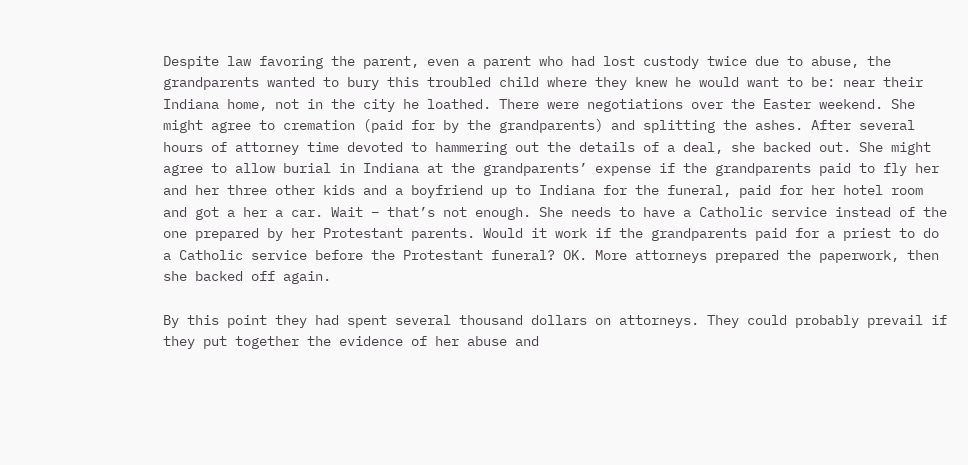Despite law favoring the parent, even a parent who had lost custody twice due to abuse, the grandparents wanted to bury this troubled child where they knew he would want to be: near their Indiana home, not in the city he loathed. There were negotiations over the Easter weekend. She might agree to cremation (paid for by the grandparents) and splitting the ashes. After several hours of attorney time devoted to hammering out the details of a deal, she backed out. She might agree to allow burial in Indiana at the grandparents’ expense if the grandparents paid to fly her and her three other kids and a boyfriend up to Indiana for the funeral, paid for her hotel room and got a her a car. Wait – that’s not enough. She needs to have a Catholic service instead of the one prepared by her Protestant parents. Would it work if the grandparents paid for a priest to do a Catholic service before the Protestant funeral? OK. More attorneys prepared the paperwork, then she backed off again.

By this point they had spent several thousand dollars on attorneys. They could probably prevail if they put together the evidence of her abuse and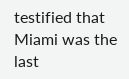testified that Miami was the last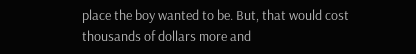place the boy wanted to be. But, that would cost thousands of dollars more and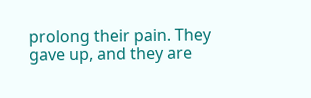prolong their pain. They gave up, and they are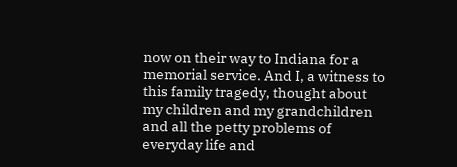now on their way to Indiana for a memorial service. And I, a witness to this family tragedy, thought about my children and my grandchildren and all the petty problems of everyday life and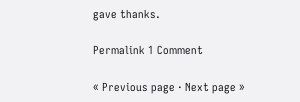gave thanks.

Permalink 1 Comment

« Previous page · Next page »